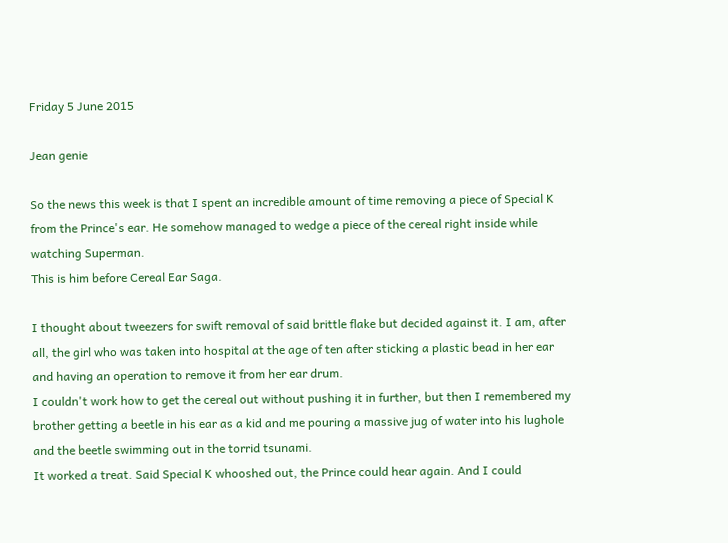Friday 5 June 2015

Jean genie

So the news this week is that I spent an incredible amount of time removing a piece of Special K from the Prince's ear. He somehow managed to wedge a piece of the cereal right inside while watching Superman.
This is him before Cereal Ear Saga.

I thought about tweezers for swift removal of said brittle flake but decided against it. I am, after all, the girl who was taken into hospital at the age of ten after sticking a plastic bead in her ear and having an operation to remove it from her ear drum.
I couldn't work how to get the cereal out without pushing it in further, but then I remembered my brother getting a beetle in his ear as a kid and me pouring a massive jug of water into his lughole and the beetle swimming out in the torrid tsunami.
It worked a treat. Said Special K whooshed out, the Prince could hear again. And I could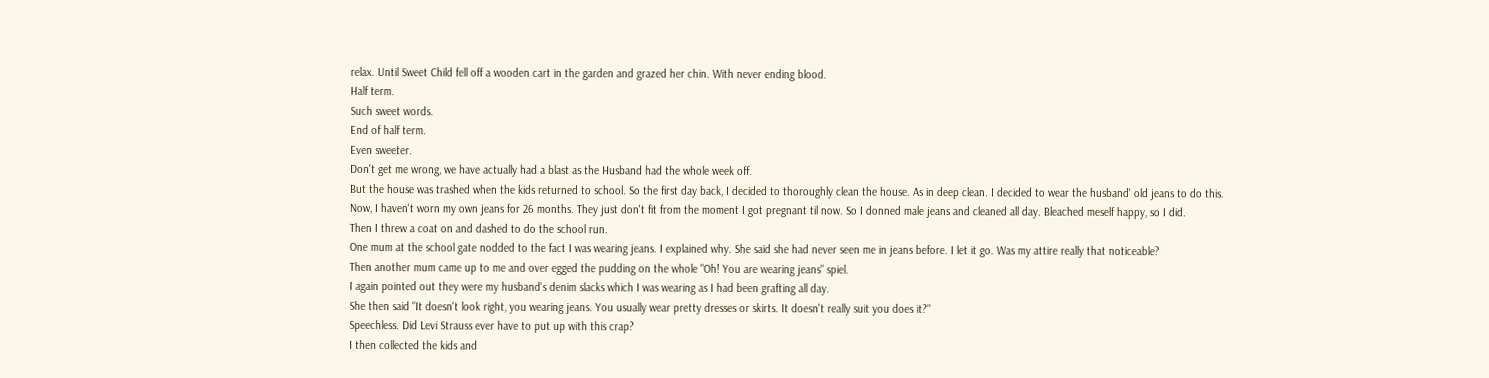relax. Until Sweet Child fell off a wooden cart in the garden and grazed her chin. With never ending blood.
Half term.
Such sweet words.
End of half term.
Even sweeter.
Don't get me wrong, we have actually had a blast as the Husband had the whole week off.
But the house was trashed when the kids returned to school. So the first day back, I decided to thoroughly clean the house. As in deep clean. I decided to wear the husband' old jeans to do this.
Now, I haven't worn my own jeans for 26 months. They just don't fit from the moment I got pregnant til now. So I donned male jeans and cleaned all day. Bleached meself happy, so I did.
Then I threw a coat on and dashed to do the school run.
One mum at the school gate nodded to the fact I was wearing jeans. I explained why. She said she had never seen me in jeans before. I let it go. Was my attire really that noticeable?
Then another mum came up to me and over egged the pudding on the whole "Oh! You are wearing jeans" spiel.
I again pointed out they were my husband's denim slacks which I was wearing as I had been grafting all day.
She then said "It doesn't look right, you wearing jeans. You usually wear pretty dresses or skirts. It doesn't really suit you does it?"
Speechless. Did Levi Strauss ever have to put up with this crap?
I then collected the kids and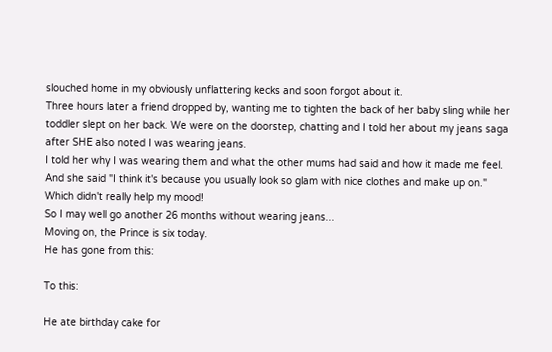slouched home in my obviously unflattering kecks and soon forgot about it.
Three hours later a friend dropped by, wanting me to tighten the back of her baby sling while her toddler slept on her back. We were on the doorstep, chatting and I told her about my jeans saga after SHE also noted I was wearing jeans.
I told her why I was wearing them and what the other mums had said and how it made me feel.
And she said "I think it's because you usually look so glam with nice clothes and make up on."
Which didn't really help my mood!
So I may well go another 26 months without wearing jeans...
Moving on, the Prince is six today.
He has gone from this:

To this:

He ate birthday cake for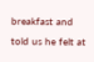breakfast and told us he felt at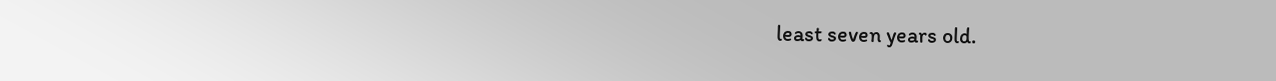least seven years old.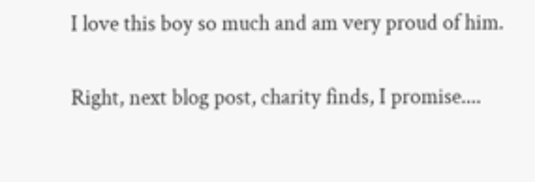I love this boy so much and am very proud of him.

Right, next blog post, charity finds, I promise....